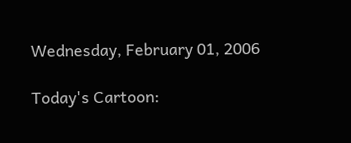Wednesday, February 01, 2006

Today's Cartoon: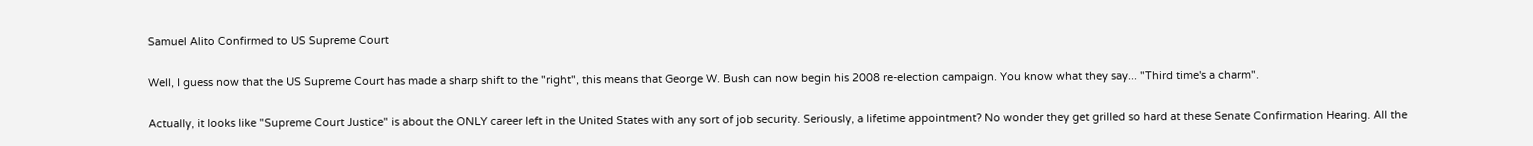Samuel Alito Confirmed to US Supreme Court

Well, I guess now that the US Supreme Court has made a sharp shift to the "right", this means that George W. Bush can now begin his 2008 re-election campaign. You know what they say... "Third time's a charm".

Actually, it looks like "Supreme Court Justice" is about the ONLY career left in the United States with any sort of job security. Seriously, a lifetime appointment? No wonder they get grilled so hard at these Senate Confirmation Hearing. All the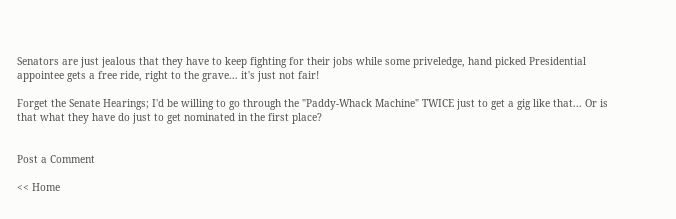Senators are just jealous that they have to keep fighting for their jobs while some priveledge, hand picked Presidential appointee gets a free ride, right to the grave... it's just not fair!

Forget the Senate Hearings; I'd be willing to go through the "Paddy-Whack Machine" TWICE just to get a gig like that... Or is that what they have do just to get nominated in the first place?


Post a Comment

<< Home